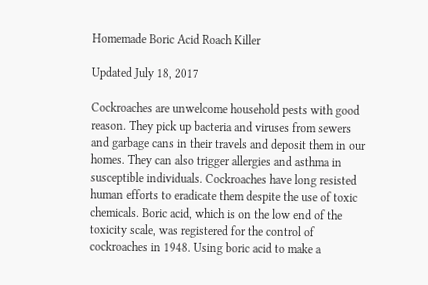Homemade Boric Acid Roach Killer

Updated July 18, 2017

Cockroaches are unwelcome household pests with good reason. They pick up bacteria and viruses from sewers and garbage cans in their travels and deposit them in our homes. They can also trigger allergies and asthma in susceptible individuals. Cockroaches have long resisted human efforts to eradicate them despite the use of toxic chemicals. Boric acid, which is on the low end of the toxicity scale, was registered for the control of cockroaches in 1948. Using boric acid to make a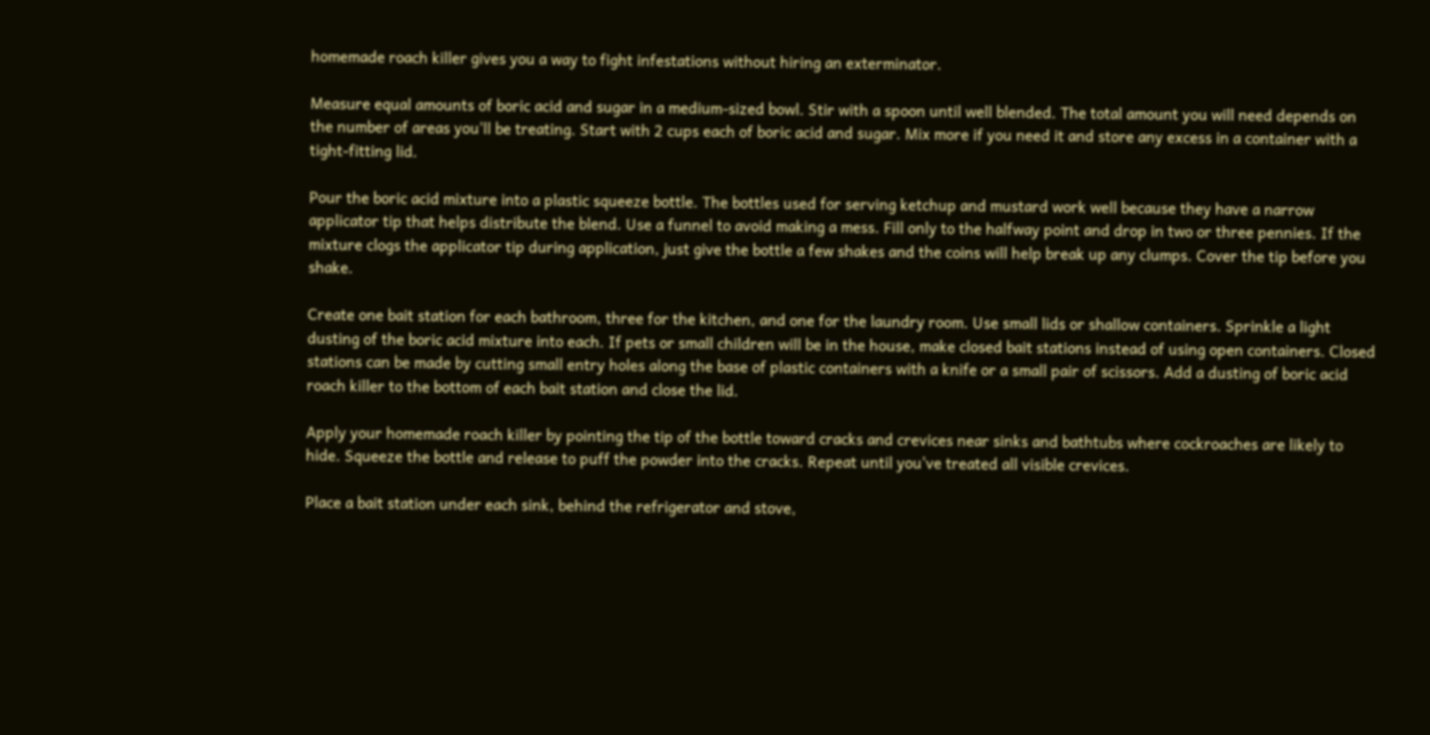homemade roach killer gives you a way to fight infestations without hiring an exterminator.

Measure equal amounts of boric acid and sugar in a medium-sized bowl. Stir with a spoon until well blended. The total amount you will need depends on the number of areas you'll be treating. Start with 2 cups each of boric acid and sugar. Mix more if you need it and store any excess in a container with a tight-fitting lid.

Pour the boric acid mixture into a plastic squeeze bottle. The bottles used for serving ketchup and mustard work well because they have a narrow applicator tip that helps distribute the blend. Use a funnel to avoid making a mess. Fill only to the halfway point and drop in two or three pennies. If the mixture clogs the applicator tip during application, just give the bottle a few shakes and the coins will help break up any clumps. Cover the tip before you shake.

Create one bait station for each bathroom, three for the kitchen, and one for the laundry room. Use small lids or shallow containers. Sprinkle a light dusting of the boric acid mixture into each. If pets or small children will be in the house, make closed bait stations instead of using open containers. Closed stations can be made by cutting small entry holes along the base of plastic containers with a knife or a small pair of scissors. Add a dusting of boric acid roach killer to the bottom of each bait station and close the lid.

Apply your homemade roach killer by pointing the tip of the bottle toward cracks and crevices near sinks and bathtubs where cockroaches are likely to hide. Squeeze the bottle and release to puff the powder into the cracks. Repeat until you've treated all visible crevices.

Place a bait station under each sink, behind the refrigerator and stove,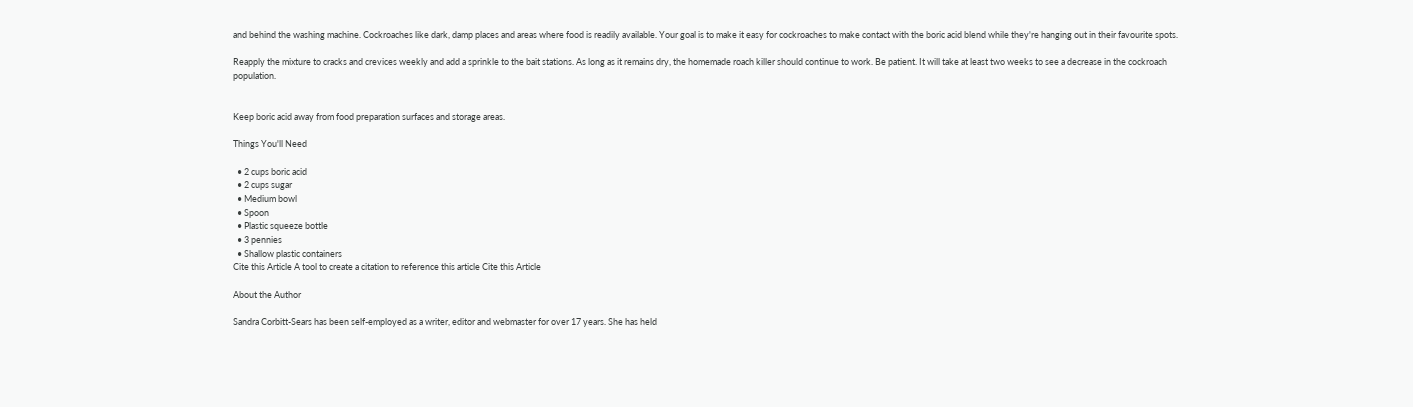and behind the washing machine. Cockroaches like dark, damp places and areas where food is readily available. Your goal is to make it easy for cockroaches to make contact with the boric acid blend while they're hanging out in their favourite spots.

Reapply the mixture to cracks and crevices weekly and add a sprinkle to the bait stations. As long as it remains dry, the homemade roach killer should continue to work. Be patient. It will take at least two weeks to see a decrease in the cockroach population.


Keep boric acid away from food preparation surfaces and storage areas.

Things You'll Need

  • 2 cups boric acid
  • 2 cups sugar
  • Medium bowl
  • Spoon
  • Plastic squeeze bottle
  • 3 pennies
  • Shallow plastic containers
Cite this Article A tool to create a citation to reference this article Cite this Article

About the Author

Sandra Corbitt-Sears has been self-employed as a writer, editor and webmaster for over 17 years. She has held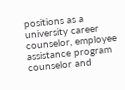positions as a university career counselor, employee assistance program counselor and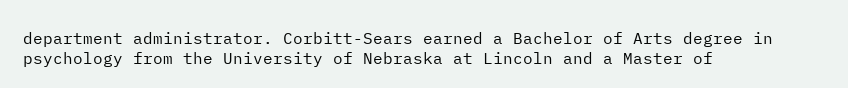department administrator. Corbitt-Sears earned a Bachelor of Arts degree in psychology from the University of Nebraska at Lincoln and a Master of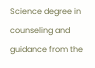Science degree in counseling and guidance from the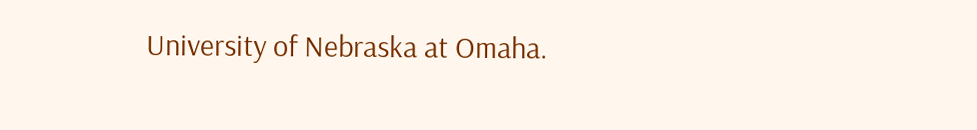University of Nebraska at Omaha.